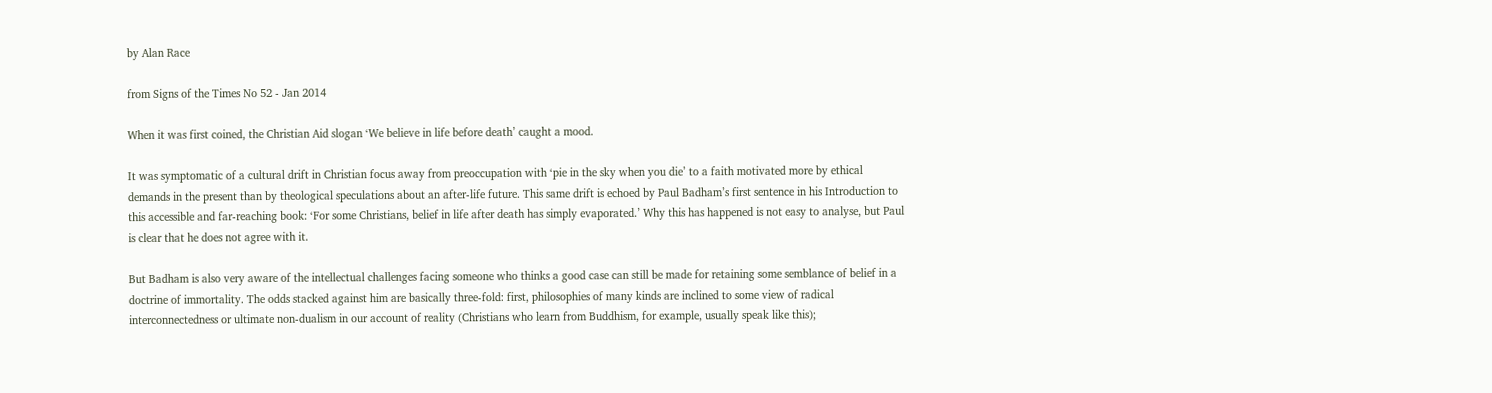by Alan Race

from Signs of the Times No 52 - Jan 2014

When it was first coined, the Christian Aid slogan ‘We believe in life before death’ caught a mood.

It was symptomatic of a cultural drift in Christian focus away from preoccupation with ‘pie in the sky when you die’ to a faith motivated more by ethical demands in the present than by theological speculations about an after-life future. This same drift is echoed by Paul Badham’s first sentence in his Introduction to this accessible and far-reaching book: ‘For some Christians, belief in life after death has simply evaporated.’ Why this has happened is not easy to analyse, but Paul is clear that he does not agree with it.

But Badham is also very aware of the intellectual challenges facing someone who thinks a good case can still be made for retaining some semblance of belief in a doctrine of immortality. The odds stacked against him are basically three-fold: first, philosophies of many kinds are inclined to some view of radical interconnectedness or ultimate non-dualism in our account of reality (Christians who learn from Buddhism, for example, usually speak like this);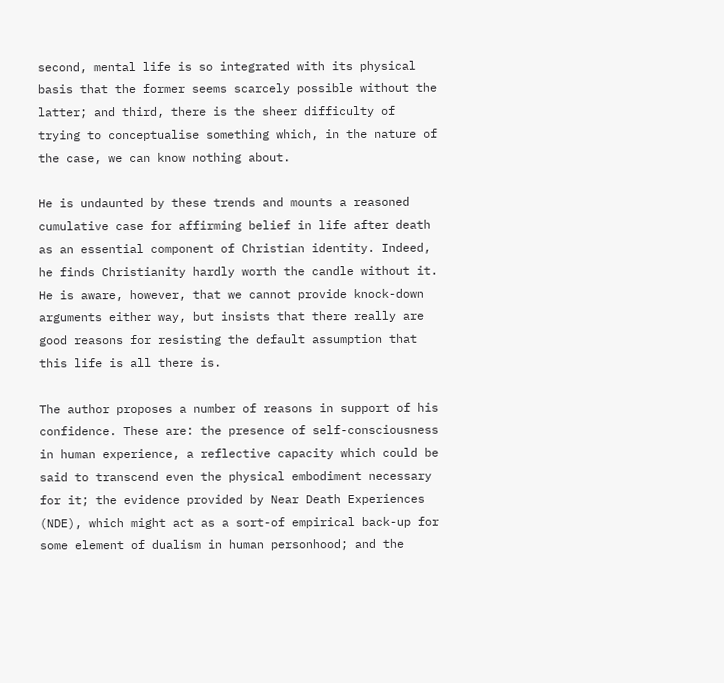second, mental life is so integrated with its physical basis that the former seems scarcely possible without the latter; and third, there is the sheer difficulty of trying to conceptualise something which, in the nature of the case, we can know nothing about.

He is undaunted by these trends and mounts a reasoned cumulative case for affirming belief in life after death as an essential component of Christian identity. Indeed, he finds Christianity hardly worth the candle without it. He is aware, however, that we cannot provide knock-down arguments either way, but insists that there really are good reasons for resisting the default assumption that this life is all there is.

The author proposes a number of reasons in support of his confidence. These are: the presence of self-consciousness in human experience, a reflective capacity which could be said to transcend even the physical embodiment necessary for it; the evidence provided by Near Death Experiences (NDE), which might act as a sort-of empirical back-up for some element of dualism in human personhood; and the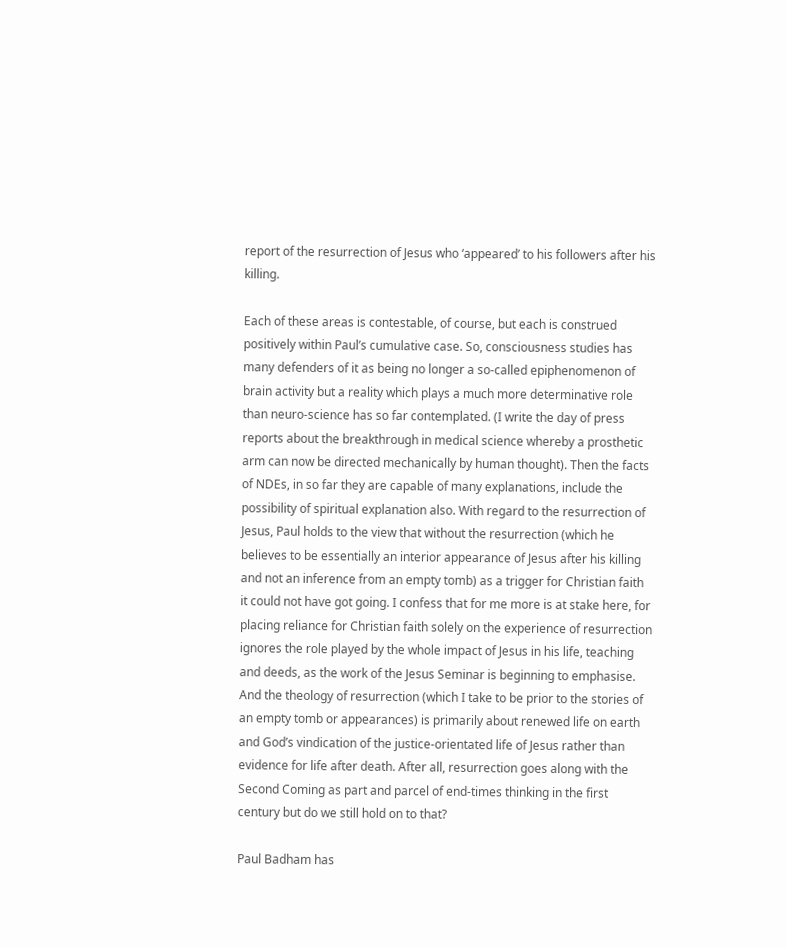report of the resurrection of Jesus who ‘appeared’ to his followers after his killing.

Each of these areas is contestable, of course, but each is construed positively within Paul’s cumulative case. So, consciousness studies has many defenders of it as being no longer a so-called epiphenomenon of brain activity but a reality which plays a much more determinative role than neuro-science has so far contemplated. (I write the day of press reports about the breakthrough in medical science whereby a prosthetic arm can now be directed mechanically by human thought). Then the facts of NDEs, in so far they are capable of many explanations, include the possibility of spiritual explanation also. With regard to the resurrection of Jesus, Paul holds to the view that without the resurrection (which he believes to be essentially an interior appearance of Jesus after his killing and not an inference from an empty tomb) as a trigger for Christian faith it could not have got going. I confess that for me more is at stake here, for placing reliance for Christian faith solely on the experience of resurrection ignores the role played by the whole impact of Jesus in his life, teaching and deeds, as the work of the Jesus Seminar is beginning to emphasise. And the theology of resurrection (which I take to be prior to the stories of an empty tomb or appearances) is primarily about renewed life on earth and God’s vindication of the justice-orientated life of Jesus rather than evidence for life after death. After all, resurrection goes along with the Second Coming as part and parcel of end-times thinking in the first century but do we still hold on to that?

Paul Badham has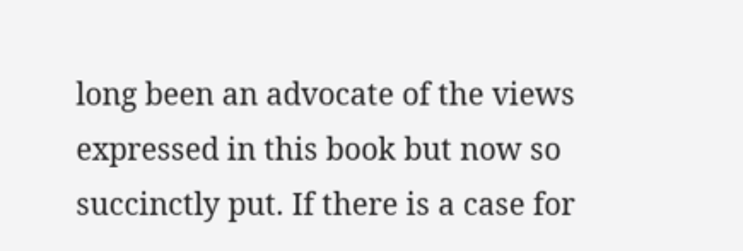long been an advocate of the views expressed in this book but now so succinctly put. If there is a case for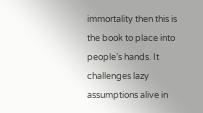immortality then this is the book to place into people’s hands. It challenges lazy assumptions alive in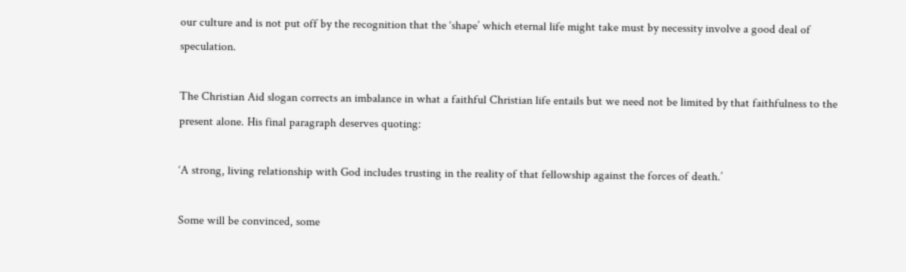our culture and is not put off by the recognition that the ‘shape’ which eternal life might take must by necessity involve a good deal of speculation.

The Christian Aid slogan corrects an imbalance in what a faithful Christian life entails but we need not be limited by that faithfulness to the present alone. His final paragraph deserves quoting:

‘A strong, living relationship with God includes trusting in the reality of that fellowship against the forces of death.’

Some will be convinced, some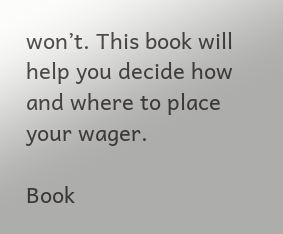won’t. This book will help you decide how and where to place your wager.

Book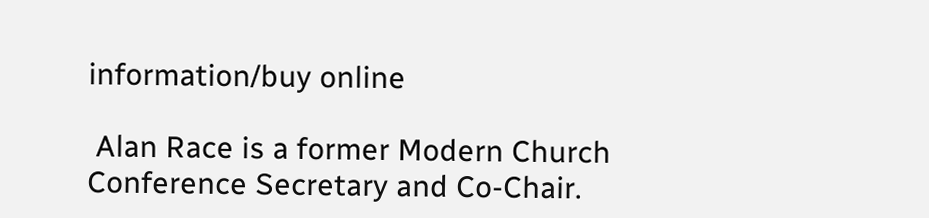information/buy online

 Alan Race is a former Modern Church Conference Secretary and Co-Chair.